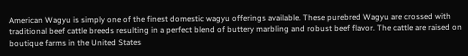American Wagyu is simply one of the finest domestic wagyu offerings available. These purebred Wagyu are crossed with traditional beef cattle breeds resulting in a perfect blend of buttery marbling and robust beef flavor. The cattle are raised on boutique farms in the United States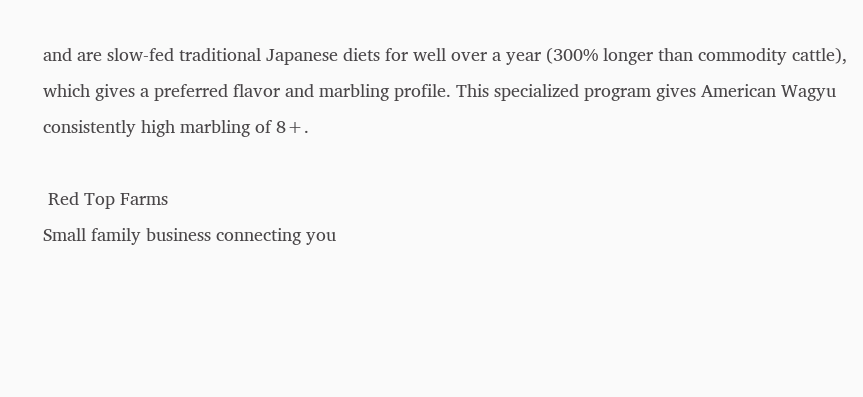and are slow-fed traditional Japanese diets for well over a year (300% longer than commodity cattle), which gives a preferred flavor and marbling profile. This specialized program gives American Wagyu consistently high marbling of 8+.

 Red Top Farms
Small family business connecting you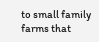to small family farms that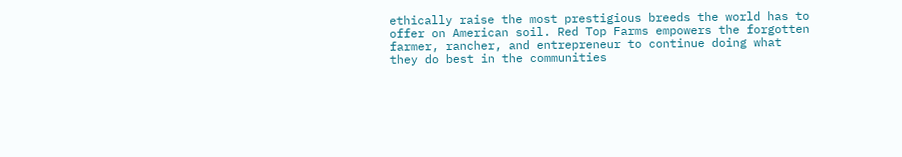ethically raise the most prestigious breeds the world has to offer on American soil. Red Top Farms empowers the forgotten farmer, rancher, and entrepreneur to continue doing what they do best in the communities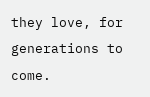they love, for generations to come.